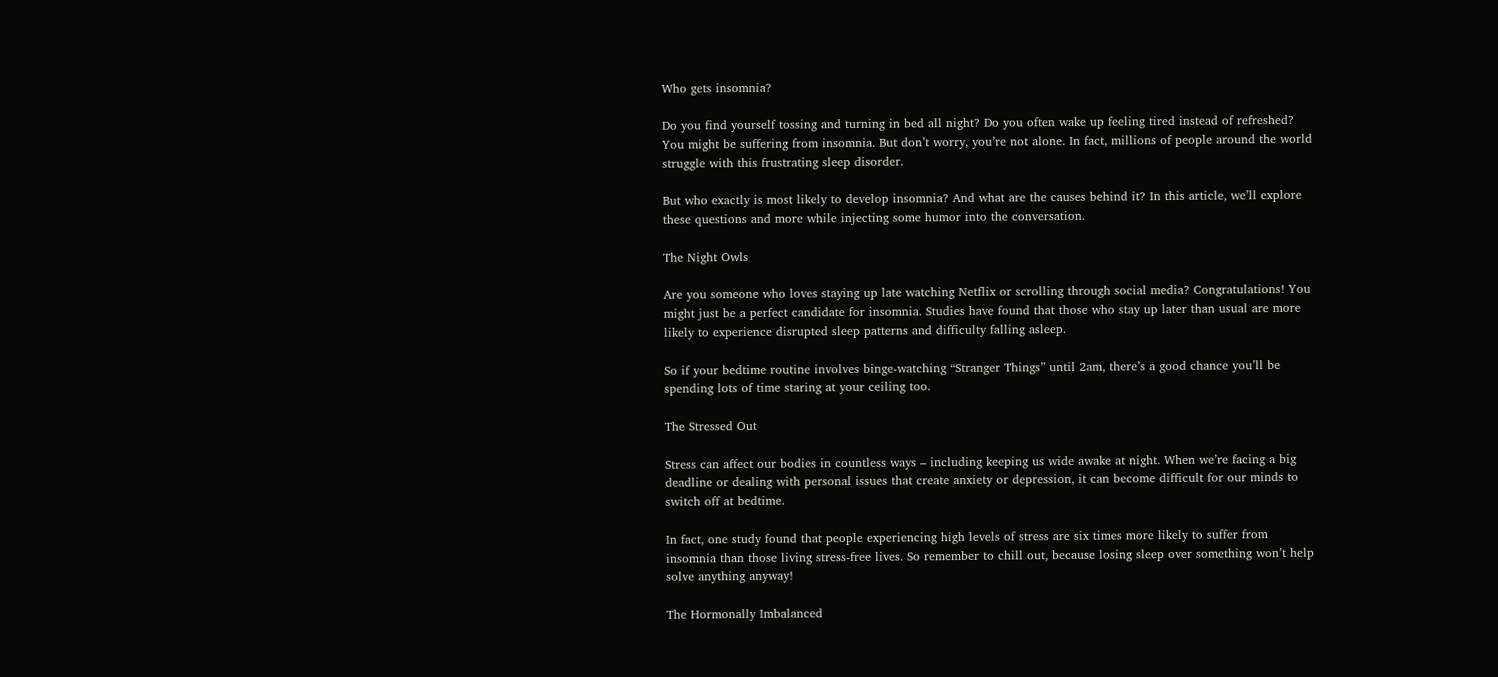Who gets insomnia?

Do you find yourself tossing and turning in bed all night? Do you often wake up feeling tired instead of refreshed? You might be suffering from insomnia. But don’t worry, you’re not alone. In fact, millions of people around the world struggle with this frustrating sleep disorder.

But who exactly is most likely to develop insomnia? And what are the causes behind it? In this article, we’ll explore these questions and more while injecting some humor into the conversation.

The Night Owls

Are you someone who loves staying up late watching Netflix or scrolling through social media? Congratulations! You might just be a perfect candidate for insomnia. Studies have found that those who stay up later than usual are more likely to experience disrupted sleep patterns and difficulty falling asleep.

So if your bedtime routine involves binge-watching “Stranger Things” until 2am, there’s a good chance you’ll be spending lots of time staring at your ceiling too.

The Stressed Out

Stress can affect our bodies in countless ways – including keeping us wide awake at night. When we’re facing a big deadline or dealing with personal issues that create anxiety or depression, it can become difficult for our minds to switch off at bedtime.

In fact, one study found that people experiencing high levels of stress are six times more likely to suffer from insomnia than those living stress-free lives. So remember to chill out, because losing sleep over something won’t help solve anything anyway!

The Hormonally Imbalanced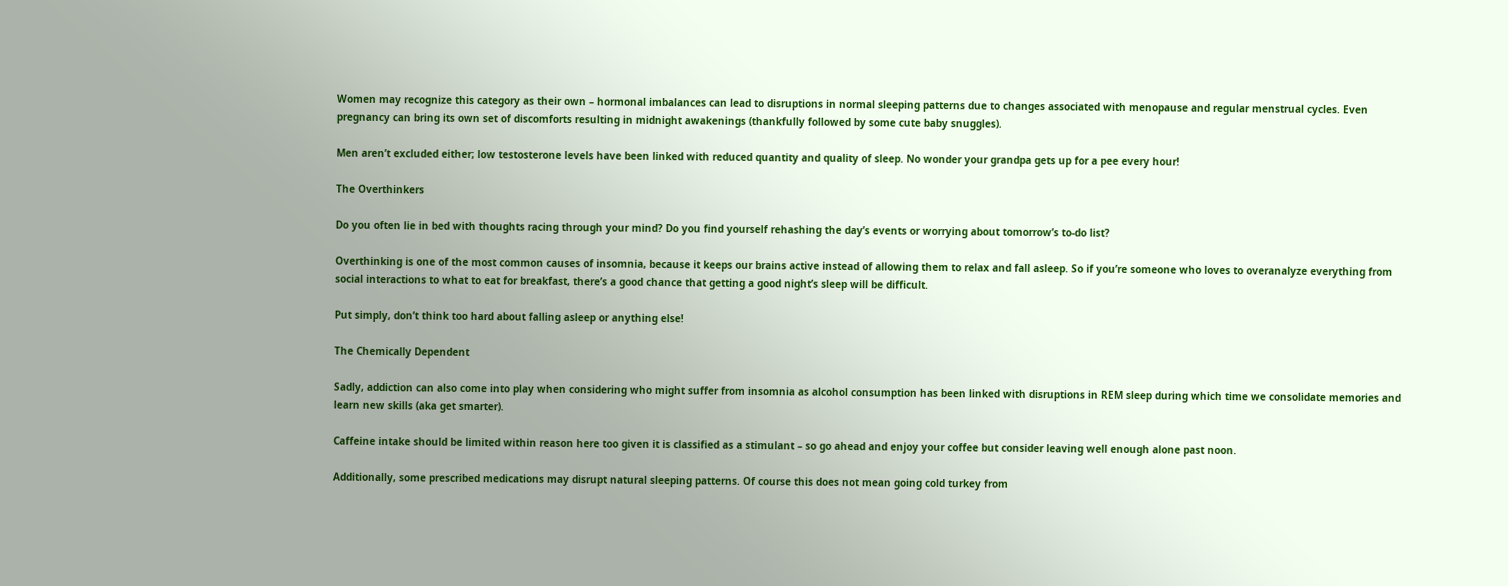Women may recognize this category as their own – hormonal imbalances can lead to disruptions in normal sleeping patterns due to changes associated with menopause and regular menstrual cycles. Even pregnancy can bring its own set of discomforts resulting in midnight awakenings (thankfully followed by some cute baby snuggles).

Men aren’t excluded either; low testosterone levels have been linked with reduced quantity and quality of sleep. No wonder your grandpa gets up for a pee every hour!

The Overthinkers

Do you often lie in bed with thoughts racing through your mind? Do you find yourself rehashing the day’s events or worrying about tomorrow’s to-do list?

Overthinking is one of the most common causes of insomnia, because it keeps our brains active instead of allowing them to relax and fall asleep. So if you’re someone who loves to overanalyze everything from social interactions to what to eat for breakfast, there’s a good chance that getting a good night’s sleep will be difficult.

Put simply, don’t think too hard about falling asleep or anything else!

The Chemically Dependent

Sadly, addiction can also come into play when considering who might suffer from insomnia as alcohol consumption has been linked with disruptions in REM sleep during which time we consolidate memories and learn new skills (aka get smarter).

Caffeine intake should be limited within reason here too given it is classified as a stimulant – so go ahead and enjoy your coffee but consider leaving well enough alone past noon.

Additionally, some prescribed medications may disrupt natural sleeping patterns. Of course this does not mean going cold turkey from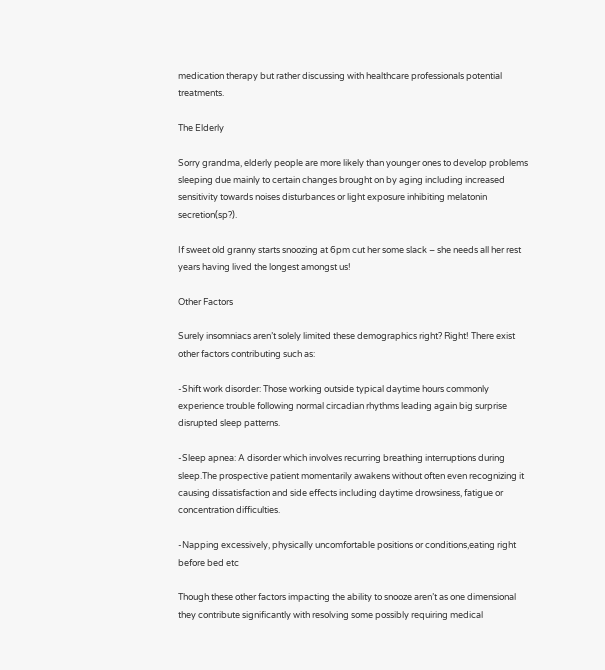medication therapy but rather discussing with healthcare professionals potential treatments.

The Elderly

Sorry grandma, elderly people are more likely than younger ones to develop problems sleeping due mainly to certain changes brought on by aging including increased sensitivity towards noises disturbances or light exposure inhibiting melatonin secretion(sp?).

If sweet old granny starts snoozing at 6pm cut her some slack – she needs all her rest years having lived the longest amongst us!

Other Factors

Surely insomniacs aren’t solely limited these demographics right? Right! There exist other factors contributing such as:

-Shift work disorder: Those working outside typical daytime hours commonly experience trouble following normal circadian rhythms leading again big surprise disrupted sleep patterns.

-Sleep apnea: A disorder which involves recurring breathing interruptions during sleep.The prospective patient momentarily awakens without often even recognizing it causing dissatisfaction and side effects including daytime drowsiness, fatigue or concentration difficulties.

-Napping excessively, physically uncomfortable positions or conditions,eating right before bed etc

Though these other factors impacting the ability to snooze aren’t as one dimensional they contribute significantly with resolving some possibly requiring medical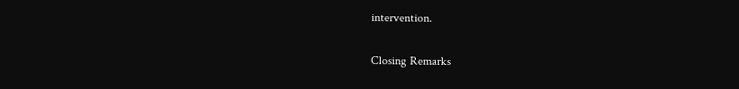intervention.

Closing Remarks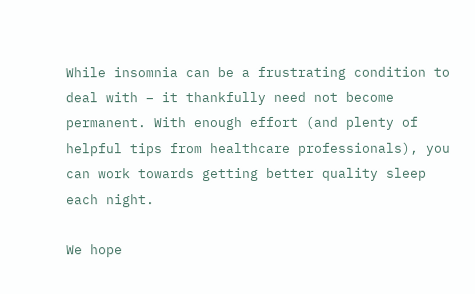While insomnia can be a frustrating condition to deal with – it thankfully need not become permanent. With enough effort (and plenty of helpful tips from healthcare professionals), you can work towards getting better quality sleep each night.

We hope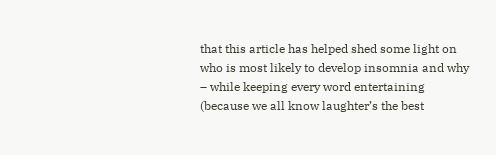that this article has helped shed some light on who is most likely to develop insomnia and why – while keeping every word entertaining (because we all know laughter’s the best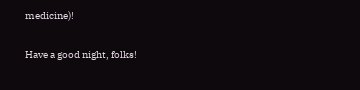medicine)!

Have a good night, folks!